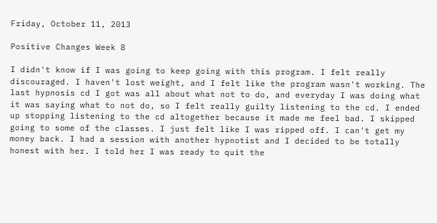Friday, October 11, 2013

Positive Changes Week 8

I didn't know if I was going to keep going with this program. I felt really discouraged. I haven't lost weight, and I felt like the program wasn't working. The last hypnosis cd I got was all about what not to do, and everyday I was doing what it was saying what to not do, so I felt really guilty listening to the cd. I ended up stopping listening to the cd altogether because it made me feel bad. I skipped going to some of the classes. I just felt like I was ripped off. I can't get my money back. I had a session with another hypnotist and I decided to be totally honest with her. I told her I was ready to quit the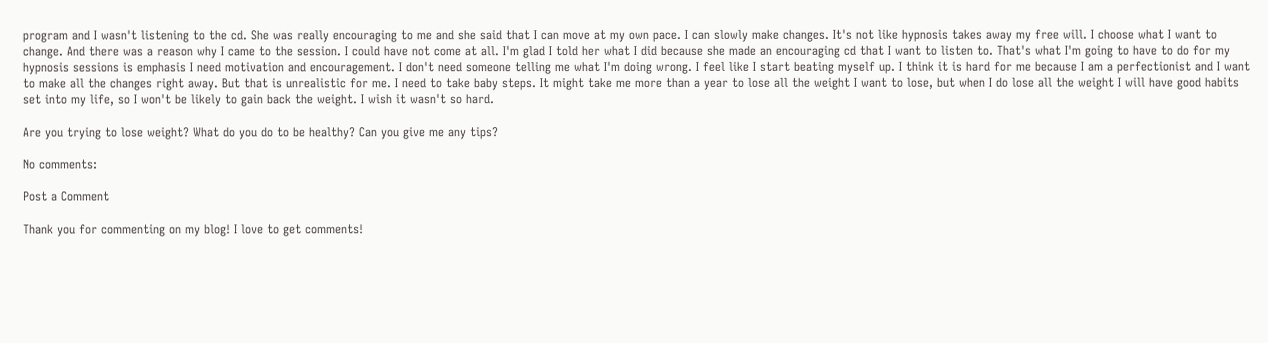program and I wasn't listening to the cd. She was really encouraging to me and she said that I can move at my own pace. I can slowly make changes. It's not like hypnosis takes away my free will. I choose what I want to change. And there was a reason why I came to the session. I could have not come at all. I'm glad I told her what I did because she made an encouraging cd that I want to listen to. That's what I'm going to have to do for my hypnosis sessions is emphasis I need motivation and encouragement. I don't need someone telling me what I'm doing wrong. I feel like I start beating myself up. I think it is hard for me because I am a perfectionist and I want to make all the changes right away. But that is unrealistic for me. I need to take baby steps. It might take me more than a year to lose all the weight I want to lose, but when I do lose all the weight I will have good habits set into my life, so I won't be likely to gain back the weight. I wish it wasn't so hard.

Are you trying to lose weight? What do you do to be healthy? Can you give me any tips?

No comments:

Post a Comment

Thank you for commenting on my blog! I love to get comments!